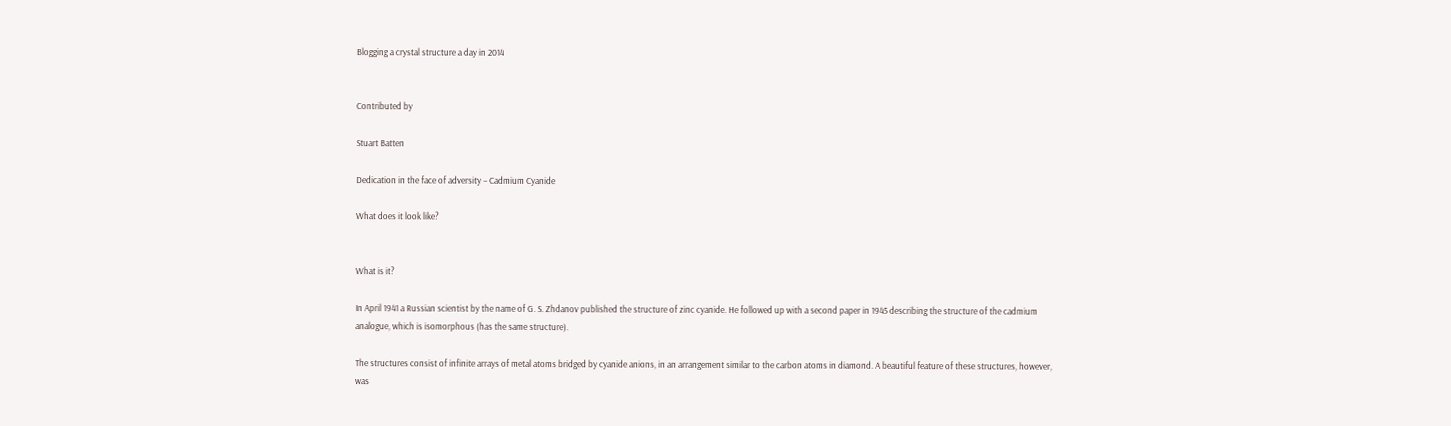Blogging a crystal structure a day in 2014


Contributed by

Stuart Batten

Dedication in the face of adversity – Cadmium Cyanide

What does it look like?


What is it?

In April 1941 a Russian scientist by the name of G. S. Zhdanov published the structure of zinc cyanide. He followed up with a second paper in 1945 describing the structure of the cadmium analogue, which is isomorphous (has the same structure).

The structures consist of infinite arrays of metal atoms bridged by cyanide anions, in an arrangement similar to the carbon atoms in diamond. A beautiful feature of these structures, however, was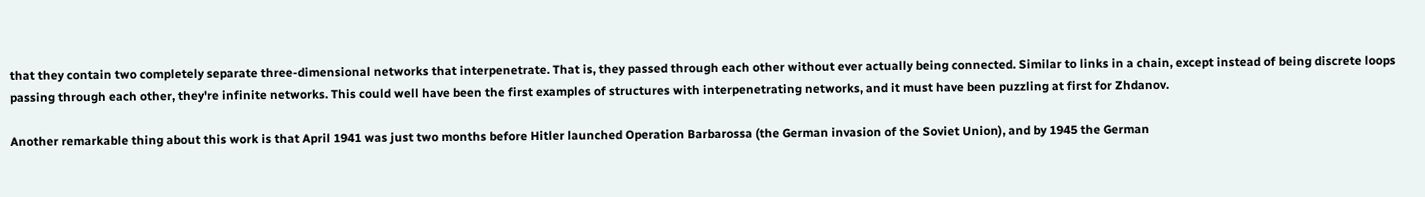that they contain two completely separate three-dimensional networks that interpenetrate. That is, they passed through each other without ever actually being connected. Similar to links in a chain, except instead of being discrete loops passing through each other, they're infinite networks. This could well have been the first examples of structures with interpenetrating networks, and it must have been puzzling at first for Zhdanov.

Another remarkable thing about this work is that April 1941 was just two months before Hitler launched Operation Barbarossa (the German invasion of the Soviet Union), and by 1945 the German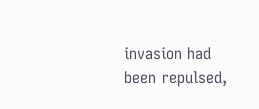invasion had been repulsed,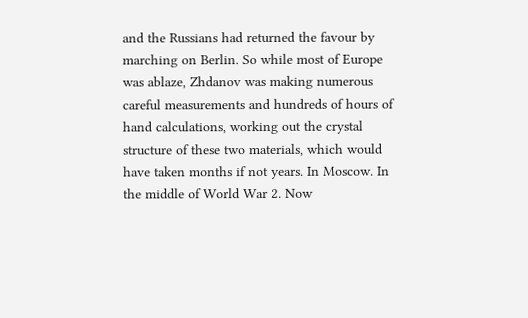and the Russians had returned the favour by marching on Berlin. So while most of Europe was ablaze, Zhdanov was making numerous careful measurements and hundreds of hours of hand calculations, working out the crystal structure of these two materials, which would have taken months if not years. In Moscow. In the middle of World War 2. Now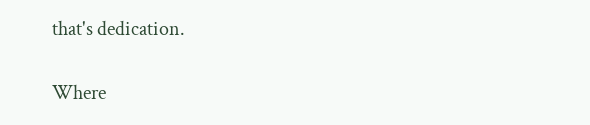that's dedication.

Where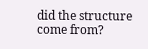did the structure come from?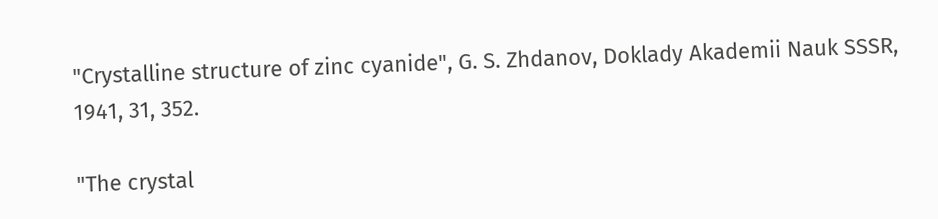"Crystalline structure of zinc cyanide", G. S. Zhdanov, Doklady Akademii Nauk SSSR, 1941, 31, 352.

"The crystal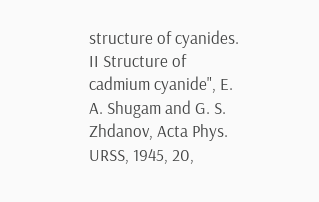structure of cyanides. II Structure of cadmium cyanide", E. A. Shugam and G. S. Zhdanov, Acta Phys. URSS, 1945, 20,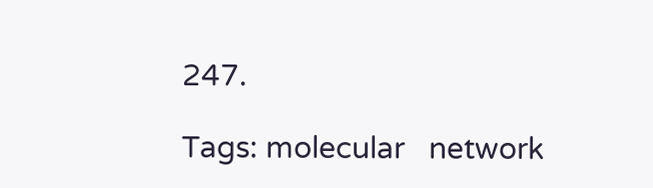247.

Tags: molecular   network